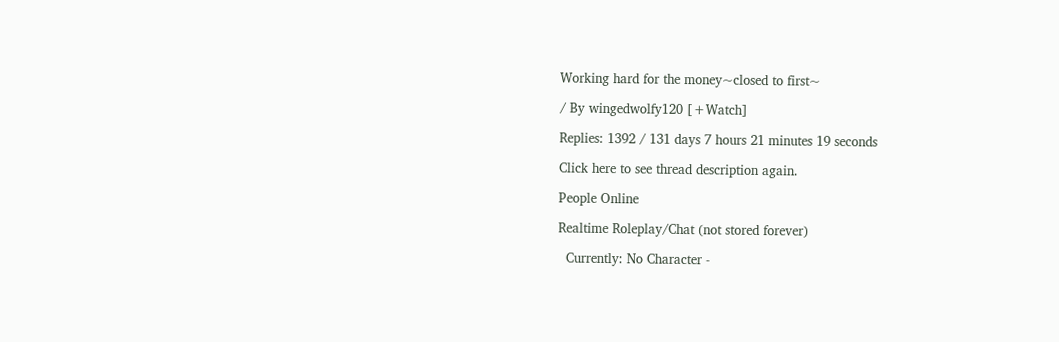Working hard for the money~closed to first~

/ By wingedwolfy120 [+Watch]

Replies: 1392 / 131 days 7 hours 21 minutes 19 seconds

Click here to see thread description again.

People Online

Realtime Roleplay/Chat (not stored forever)

  Currently: No Character -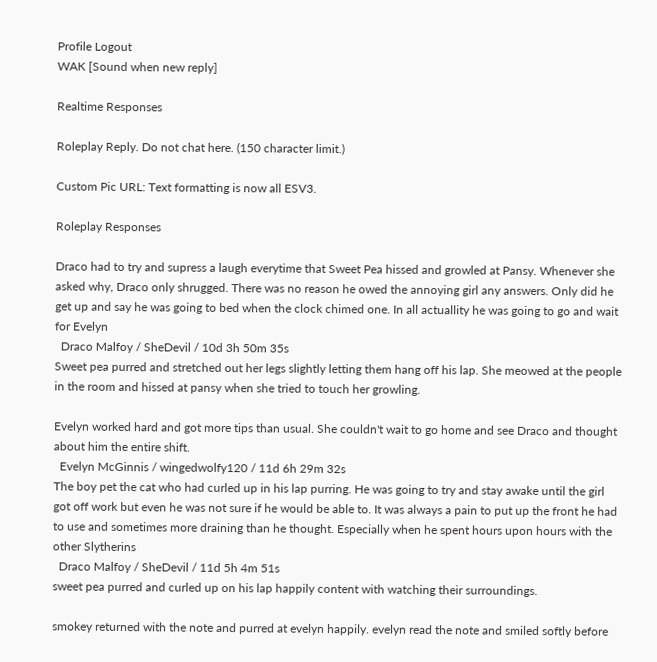Profile Logout
WAK [Sound when new reply]

Realtime Responses

Roleplay Reply. Do not chat here. (150 character limit.)

Custom Pic URL: Text formatting is now all ESV3.

Roleplay Responses

Draco had to try and supress a laugh everytime that Sweet Pea hissed and growled at Pansy. Whenever she asked why, Draco only shrugged. There was no reason he owed the annoying girl any answers. Only did he get up and say he was going to bed when the clock chimed one. In all actuallity he was going to go and wait for Evelyn
  Draco Malfoy / SheDevil / 10d 3h 50m 35s
Sweet pea purred and stretched out her legs slightly letting them hang off his lap. She meowed at the people in the room and hissed at pansy when she tried to touch her growling.

Evelyn worked hard and got more tips than usual. She couldn't wait to go home and see Draco and thought about him the entire shift.
  Evelyn McGinnis / wingedwolfy120 / 11d 6h 29m 32s
The boy pet the cat who had curled up in his lap purring. He was going to try and stay awake until the girl got off work but even he was not sure if he would be able to. It was always a pain to put up the front he had to use and sometimes more draining than he thought. Especially when he spent hours upon hours with the other Slytherins
  Draco Malfoy / SheDevil / 11d 5h 4m 51s
sweet pea purred and curled up on his lap happily content with watching their surroundings.

smokey returned with the note and purred at evelyn happily. evelyn read the note and smiled softly before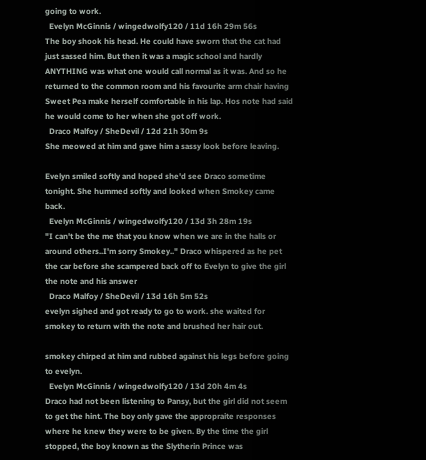going to work.
  Evelyn McGinnis / wingedwolfy120 / 11d 16h 29m 56s
The boy shook his head. He could have sworn that the cat had just sassed him. But then it was a magic school and hardly ANYTHING was what one would call normal as it was. And so he returned to the common room and his favourite arm chair having Sweet Pea make herself comfortable in his lap. Hos note had said he would come to her when she got off work.
  Draco Malfoy / SheDevil / 12d 21h 30m 9s
She meowed at him and gave him a sassy look before leaving.

Evelyn smiled softly and hoped she'd see Draco sometime tonight. She hummed softly and looked when Smokey came back.
  Evelyn McGinnis / wingedwolfy120 / 13d 3h 28m 19s
"I can't be the me that you know when we are in the halls or around others..I'm sorry Smokey.." Draco whispered as he pet the car before she scampered back off to Evelyn to give the girl the note and his answer
  Draco Malfoy / SheDevil / 13d 16h 5m 52s
evelyn sighed and got ready to go to work. she waited for smokey to return with the note and brushed her hair out.

smokey chirped at him and rubbed against his legs before going to evelyn.
  Evelyn McGinnis / wingedwolfy120 / 13d 20h 4m 4s
Draco had not been listening to Pansy, but the girl did not seem to get the hint. The boy only gave the appropraite responses where he knew they were to be given. By the time the girl stopped, the boy known as the Slytherin Prince was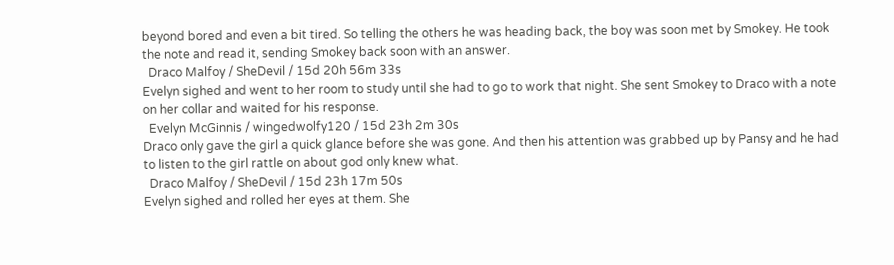beyond bored and even a bit tired. So telling the others he was heading back, the boy was soon met by Smokey. He took the note and read it, sending Smokey back soon with an answer.
  Draco Malfoy / SheDevil / 15d 20h 56m 33s
Evelyn sighed and went to her room to study until she had to go to work that night. She sent Smokey to Draco with a note on her collar and waited for his response.
  Evelyn McGinnis / wingedwolfy120 / 15d 23h 2m 30s
Draco only gave the girl a quick glance before she was gone. And then his attention was grabbed up by Pansy and he had to listen to the girl rattle on about god only knew what.
  Draco Malfoy / SheDevil / 15d 23h 17m 50s
Evelyn sighed and rolled her eyes at them. She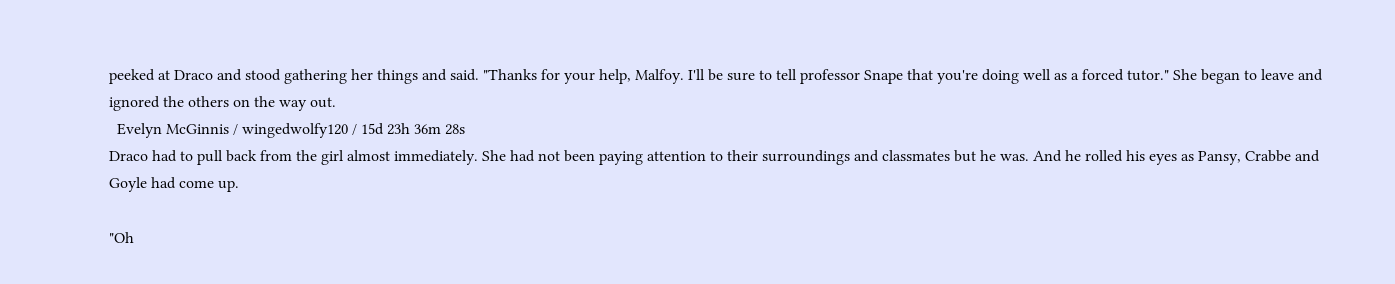peeked at Draco and stood gathering her things and said. "Thanks for your help, Malfoy. I'll be sure to tell professor Snape that you're doing well as a forced tutor." She began to leave and ignored the others on the way out.
  Evelyn McGinnis / wingedwolfy120 / 15d 23h 36m 28s
Draco had to pull back from the girl almost immediately. She had not been paying attention to their surroundings and classmates but he was. And he rolled his eyes as Pansy, Crabbe and Goyle had come up.

"Oh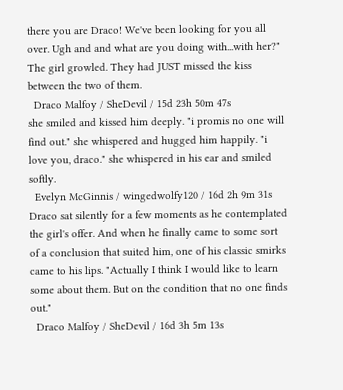there you are Draco! We've been looking for you all over. Ugh and and what are you doing with...with her?" The girl growled. They had JUST missed the kiss between the two of them.
  Draco Malfoy / SheDevil / 15d 23h 50m 47s
she smiled and kissed him deeply. "i promis no one will find out." she whispered and hugged him happily. "i love you, draco." she whispered in his ear and smiled softly.
  Evelyn McGinnis / wingedwolfy120 / 16d 2h 9m 31s
Draco sat silently for a few moments as he contemplated the girl's offer. And when he finally came to some sort of a conclusion that suited him, one of his classic smirks came to his lips. "Actually I think I would like to learn some about them. But on the condition that no one finds out."
  Draco Malfoy / SheDevil / 16d 3h 5m 13s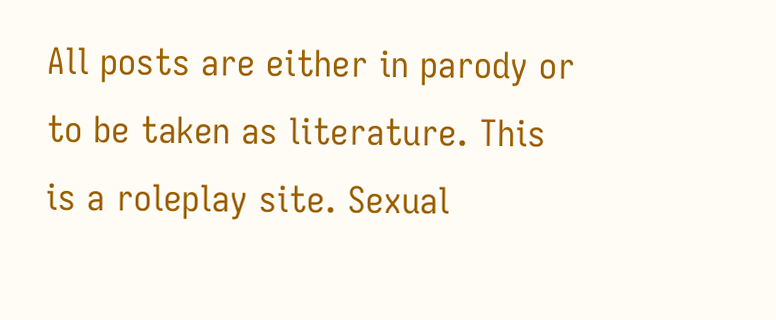All posts are either in parody or to be taken as literature. This is a roleplay site. Sexual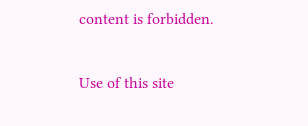content is forbidden.

Use of this site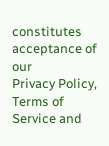constitutes acceptance of our
Privacy Policy, Terms of Service and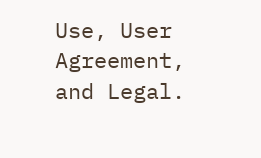Use, User Agreement, and Legal.